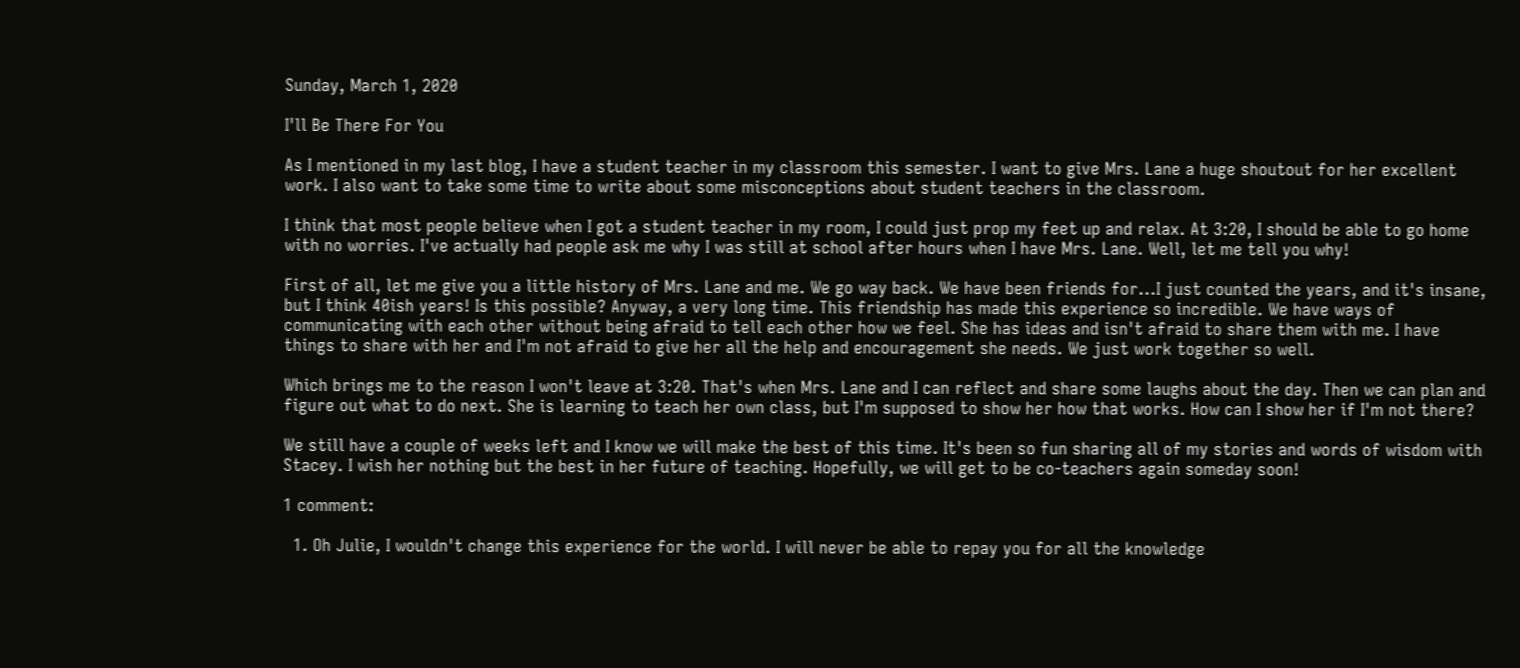Sunday, March 1, 2020

I'll Be There For You

As I mentioned in my last blog, I have a student teacher in my classroom this semester. I want to give Mrs. Lane a huge shoutout for her excellent work. I also want to take some time to write about some misconceptions about student teachers in the classroom.

I think that most people believe when I got a student teacher in my room, I could just prop my feet up and relax. At 3:20, I should be able to go home with no worries. I've actually had people ask me why I was still at school after hours when I have Mrs. Lane. Well, let me tell you why!

First of all, let me give you a little history of Mrs. Lane and me. We go way back. We have been friends for...I just counted the years, and it's insane, but I think 40ish years! Is this possible? Anyway, a very long time. This friendship has made this experience so incredible. We have ways of communicating with each other without being afraid to tell each other how we feel. She has ideas and isn't afraid to share them with me. I have things to share with her and I'm not afraid to give her all the help and encouragement she needs. We just work together so well.

Which brings me to the reason I won't leave at 3:20. That's when Mrs. Lane and I can reflect and share some laughs about the day. Then we can plan and figure out what to do next. She is learning to teach her own class, but I'm supposed to show her how that works. How can I show her if I'm not there?

We still have a couple of weeks left and I know we will make the best of this time. It's been so fun sharing all of my stories and words of wisdom with Stacey. I wish her nothing but the best in her future of teaching. Hopefully, we will get to be co-teachers again someday soon!

1 comment:

  1. Oh Julie, I wouldn't change this experience for the world. I will never be able to repay you for all the knowledge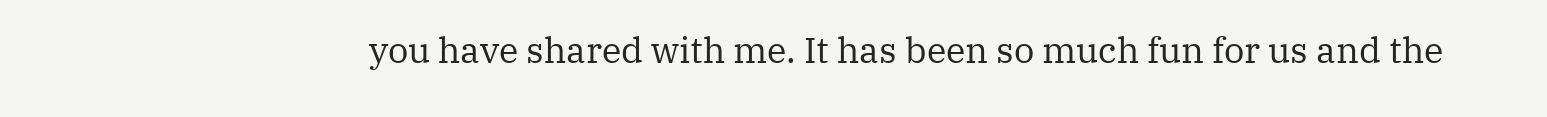you have shared with me. It has been so much fun for us and the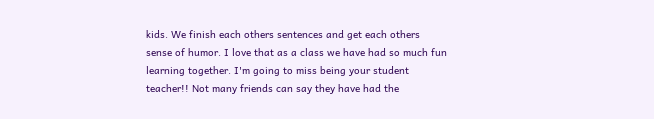kids. We finish each others sentences and get each others sense of humor. I love that as a class we have had so much fun learning together. I'm going to miss being your student teacher!! Not many friends can say they have had the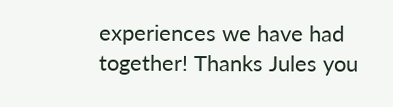experiences we have had together! Thanks Jules you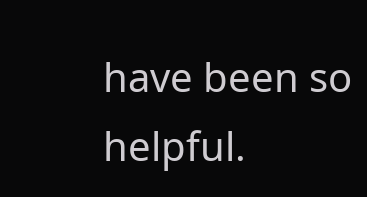have been so helpful.